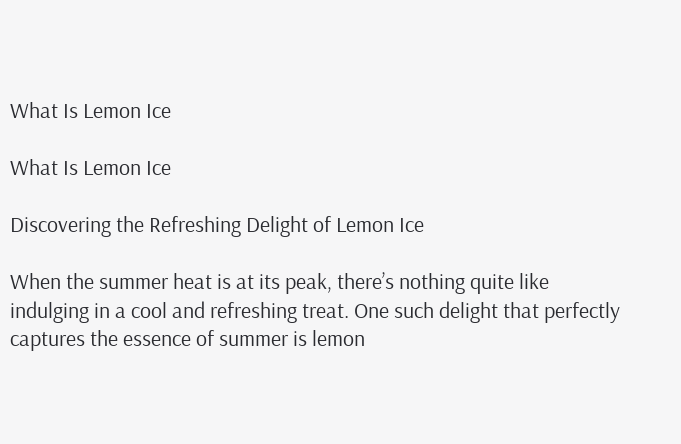What Is Lemon Ice

What Is Lemon Ice

Discovering the Refreshing Delight of Lemon Ice

When the summer heat is at its peak, there’s nothing quite like indulging in a cool and refreshing treat. One such delight that perfectly captures the essence of summer is lemon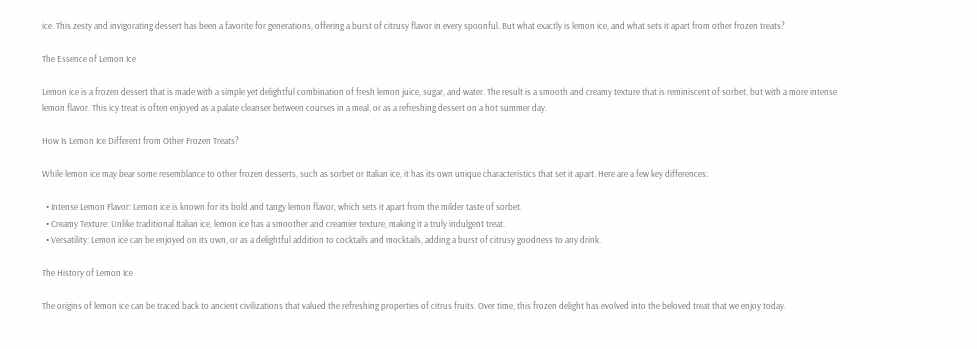ice. This zesty and invigorating dessert has been a favorite for generations, offering a burst of citrusy flavor in every spoonful. But what exactly is lemon ice, and what sets it apart from other frozen treats?

The Essence of Lemon Ice

Lemon ice is a frozen dessert that is made with a simple yet delightful combination of fresh lemon juice, sugar, and water. The result is a smooth and creamy texture that is reminiscent of sorbet, but with a more intense lemon flavor. This icy treat is often enjoyed as a palate cleanser between courses in a meal, or as a refreshing dessert on a hot summer day.

How Is Lemon Ice Different from Other Frozen Treats?

While lemon ice may bear some resemblance to other frozen desserts, such as sorbet or Italian ice, it has its own unique characteristics that set it apart. Here are a few key differences:

  • Intense Lemon Flavor: Lemon ice is known for its bold and tangy lemon flavor, which sets it apart from the milder taste of sorbet.
  • Creamy Texture: Unlike traditional Italian ice, lemon ice has a smoother and creamier texture, making it a truly indulgent treat.
  • Versatility: Lemon ice can be enjoyed on its own, or as a delightful addition to cocktails and mocktails, adding a burst of citrusy goodness to any drink.

The History of Lemon Ice

The origins of lemon ice can be traced back to ancient civilizations that valued the refreshing properties of citrus fruits. Over time, this frozen delight has evolved into the beloved treat that we enjoy today.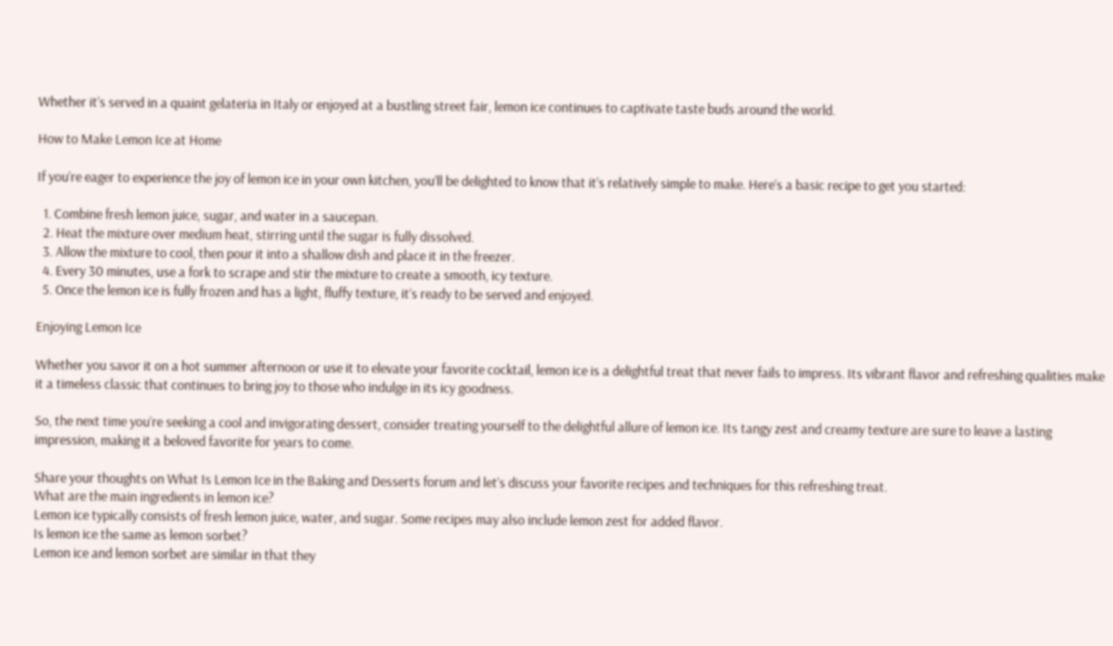Whether it’s served in a quaint gelateria in Italy or enjoyed at a bustling street fair, lemon ice continues to captivate taste buds around the world.

How to Make Lemon Ice at Home

If you’re eager to experience the joy of lemon ice in your own kitchen, you’ll be delighted to know that it’s relatively simple to make. Here’s a basic recipe to get you started:

  1. Combine fresh lemon juice, sugar, and water in a saucepan.
  2. Heat the mixture over medium heat, stirring until the sugar is fully dissolved.
  3. Allow the mixture to cool, then pour it into a shallow dish and place it in the freezer.
  4. Every 30 minutes, use a fork to scrape and stir the mixture to create a smooth, icy texture.
  5. Once the lemon ice is fully frozen and has a light, fluffy texture, it’s ready to be served and enjoyed.

Enjoying Lemon Ice

Whether you savor it on a hot summer afternoon or use it to elevate your favorite cocktail, lemon ice is a delightful treat that never fails to impress. Its vibrant flavor and refreshing qualities make it a timeless classic that continues to bring joy to those who indulge in its icy goodness.

So, the next time you’re seeking a cool and invigorating dessert, consider treating yourself to the delightful allure of lemon ice. Its tangy zest and creamy texture are sure to leave a lasting impression, making it a beloved favorite for years to come.

Share your thoughts on What Is Lemon Ice in the Baking and Desserts forum and let’s discuss your favorite recipes and techniques for this refreshing treat.
What are the main ingredients in lemon ice?
Lemon ice typically consists of fresh lemon juice, water, and sugar. Some recipes may also include lemon zest for added flavor.
Is lemon ice the same as lemon sorbet?
Lemon ice and lemon sorbet are similar in that they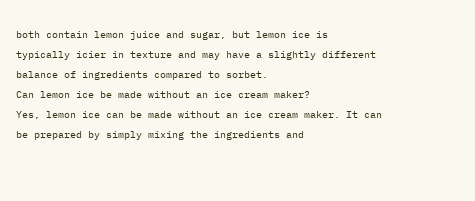both contain lemon juice and sugar, but lemon ice is typically icier in texture and may have a slightly different balance of ingredients compared to sorbet.
Can lemon ice be made without an ice cream maker?
Yes, lemon ice can be made without an ice cream maker. It can be prepared by simply mixing the ingredients and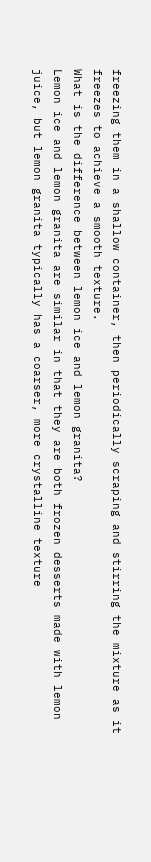freezing them in a shallow container, then periodically scraping and stirring the mixture as it freezes to achieve a smooth texture.
What is the difference between lemon ice and lemon granita?
Lemon ice and lemon granita are similar in that they are both frozen desserts made with lemon juice, but lemon granita typically has a coarser, more crystalline texture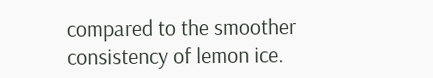compared to the smoother consistency of lemon ice.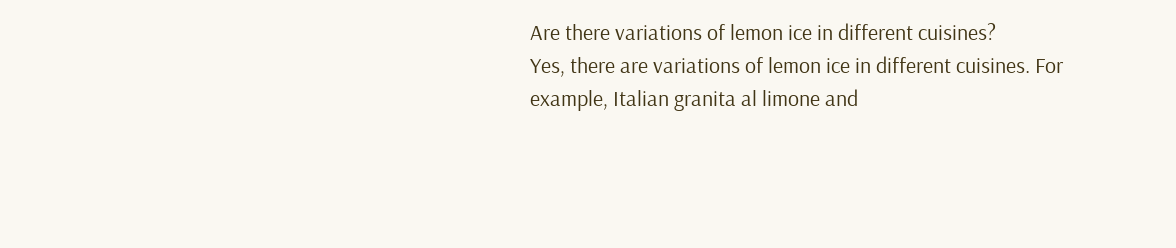Are there variations of lemon ice in different cuisines?
Yes, there are variations of lemon ice in different cuisines. For example, Italian granita al limone and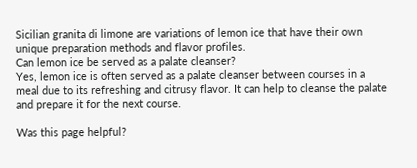Sicilian granita di limone are variations of lemon ice that have their own unique preparation methods and flavor profiles.
Can lemon ice be served as a palate cleanser?
Yes, lemon ice is often served as a palate cleanser between courses in a meal due to its refreshing and citrusy flavor. It can help to cleanse the palate and prepare it for the next course.

Was this page helpful?